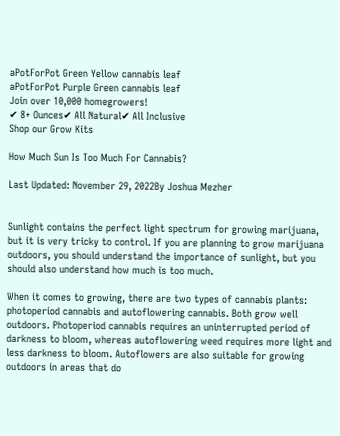aPotForPot Green Yellow cannabis leaf
aPotForPot Purple Green cannabis leaf
Join over 10,000 homegrowers!
✔ 8+ Ounces✔ All Natural✔ All Inclusive
Shop our Grow Kits

How Much Sun Is Too Much For Cannabis?

Last Updated: November 29, 2022By Joshua Mezher


Sunlight contains the perfect light spectrum for growing marijuana, but it is very tricky to control. If you are planning to grow marijuana outdoors, you should understand the importance of sunlight, but you should also understand how much is too much.

When it comes to growing, there are two types of cannabis plants: photoperiod cannabis and autoflowering cannabis. Both grow well outdoors. Photoperiod cannabis requires an uninterrupted period of darkness to bloom, whereas autoflowering weed requires more light and less darkness to bloom. Autoflowers are also suitable for growing outdoors in areas that do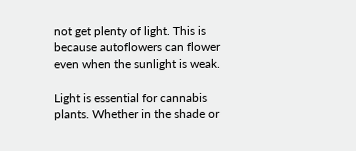not get plenty of light. This is because autoflowers can flower even when the sunlight is weak.

Light is essential for cannabis plants. Whether in the shade or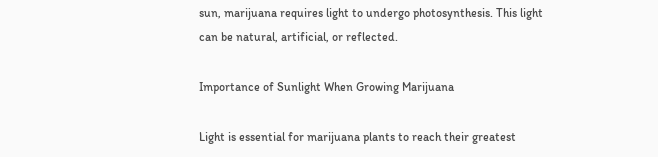sun, marijuana requires light to undergo photosynthesis. This light can be natural, artificial, or reflected.

Importance of Sunlight When Growing Marijuana

Light is essential for marijuana plants to reach their greatest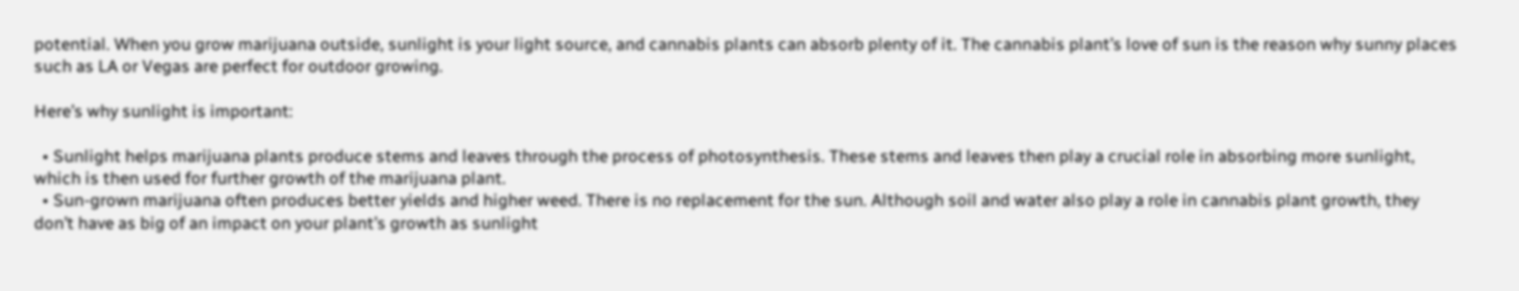potential. When you grow marijuana outside, sunlight is your light source, and cannabis plants can absorb plenty of it. The cannabis plant’s love of sun is the reason why sunny places such as LA or Vegas are perfect for outdoor growing.

Here’s why sunlight is important:

  • Sunlight helps marijuana plants produce stems and leaves through the process of photosynthesis. These stems and leaves then play a crucial role in absorbing more sunlight, which is then used for further growth of the marijuana plant.
  • Sun-grown marijuana often produces better yields and higher weed. There is no replacement for the sun. Although soil and water also play a role in cannabis plant growth, they don’t have as big of an impact on your plant’s growth as sunlight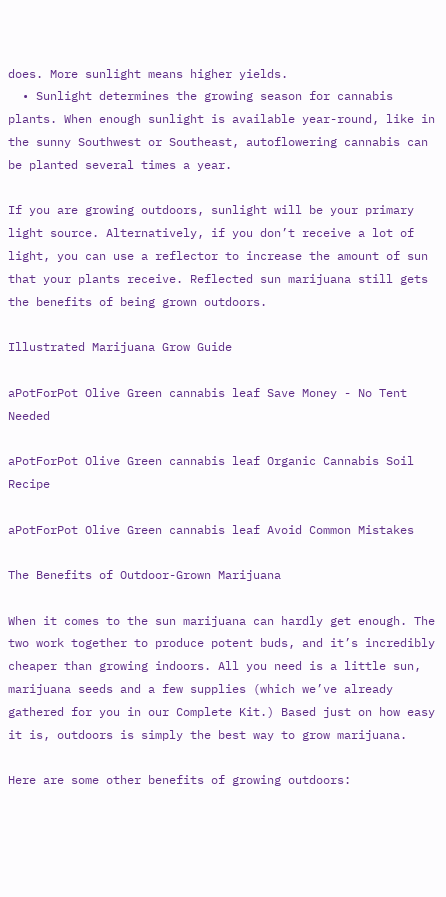does. More sunlight means higher yields.
  • Sunlight determines the growing season for cannabis plants. When enough sunlight is available year-round, like in the sunny Southwest or Southeast, autoflowering cannabis can be planted several times a year.

If you are growing outdoors, sunlight will be your primary light source. Alternatively, if you don’t receive a lot of light, you can use a reflector to increase the amount of sun that your plants receive. Reflected sun marijuana still gets the benefits of being grown outdoors.

Illustrated Marijuana Grow Guide

aPotForPot Olive Green cannabis leaf Save Money - No Tent Needed

aPotForPot Olive Green cannabis leaf Organic Cannabis Soil Recipe

aPotForPot Olive Green cannabis leaf Avoid Common Mistakes

The Benefits of Outdoor-Grown Marijuana

When it comes to the sun marijuana can hardly get enough. The two work together to produce potent buds, and it’s incredibly cheaper than growing indoors. All you need is a little sun, marijuana seeds and a few supplies (which we’ve already gathered for you in our Complete Kit.) Based just on how easy it is, outdoors is simply the best way to grow marijuana.

Here are some other benefits of growing outdoors: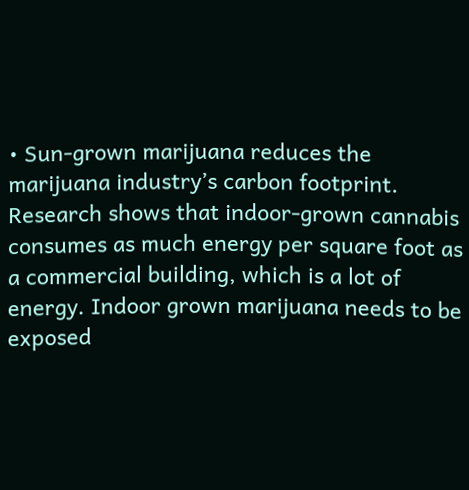• Sun-grown marijuana reduces the marijuana industry’s carbon footprint. Research shows that indoor-grown cannabis consumes as much energy per square foot as a commercial building, which is a lot of energy. Indoor grown marijuana needs to be exposed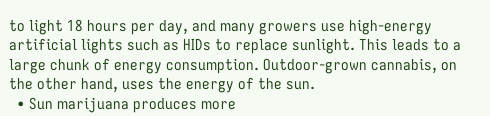to light 18 hours per day, and many growers use high-energy artificial lights such as HIDs to replace sunlight. This leads to a large chunk of energy consumption. Outdoor-grown cannabis, on the other hand, uses the energy of the sun.
  • Sun marijuana produces more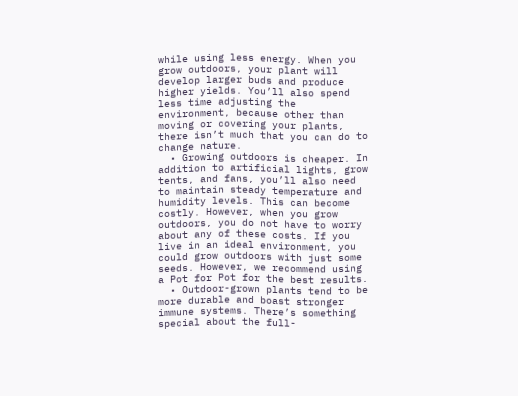while using less energy. When you grow outdoors, your plant will develop larger buds and produce higher yields. You’ll also spend less time adjusting the environment, because other than moving or covering your plants, there isn’t much that you can do to change nature.
  • Growing outdoors is cheaper. In addition to artificial lights, grow tents, and fans, you’ll also need to maintain steady temperature and humidity levels. This can become costly. However, when you grow outdoors, you do not have to worry about any of these costs. If you live in an ideal environment, you could grow outdoors with just some seeds. However, we recommend using a Pot for Pot for the best results.
  • Outdoor-grown plants tend to be more durable and boast stronger immune systems. There’s something special about the full-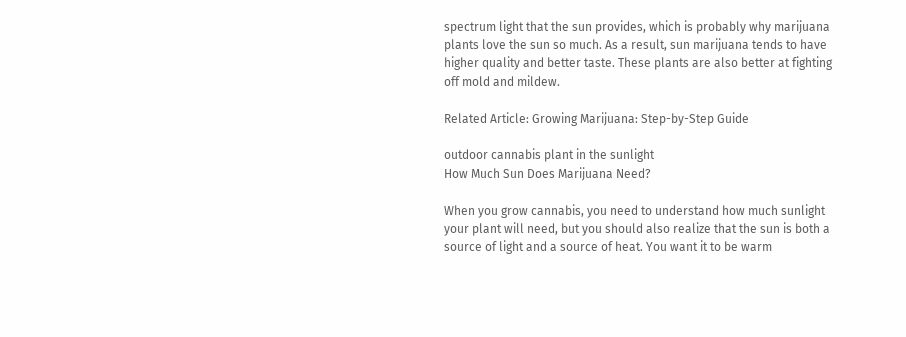spectrum light that the sun provides, which is probably why marijuana plants love the sun so much. As a result, sun marijuana tends to have higher quality and better taste. These plants are also better at fighting off mold and mildew.

Related Article: Growing Marijuana: Step-by-Step Guide

outdoor cannabis plant in the sunlight
How Much Sun Does Marijuana Need?

When you grow cannabis, you need to understand how much sunlight your plant will need, but you should also realize that the sun is both a source of light and a source of heat. You want it to be warm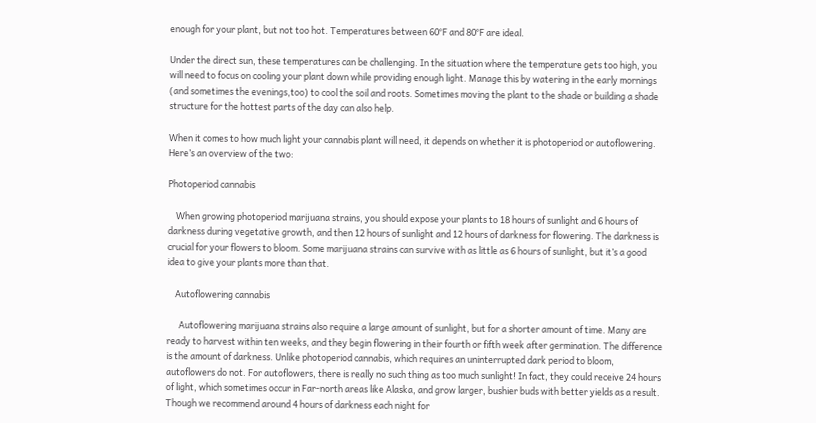enough for your plant, but not too hot. Temperatures between 60°F and 80°F are ideal.

Under the direct sun, these temperatures can be challenging. In the situation where the temperature gets too high, you will need to focus on cooling your plant down while providing enough light. Manage this by watering in the early mornings (and sometimes the evenings,too) to cool the soil and roots. Sometimes moving the plant to the shade or building a shade structure for the hottest parts of the day can also help.

When it comes to how much light your cannabis plant will need, it depends on whether it is photoperiod or autoflowering. Here’s an overview of the two:

Photoperiod cannabis

    When growing photoperiod marijuana strains, you should expose your plants to 18 hours of sunlight and 6 hours of darkness during vegetative growth, and then 12 hours of sunlight and 12 hours of darkness for flowering. The darkness is crucial for your flowers to bloom. Some marijuana strains can survive with as little as 6 hours of sunlight, but it’s a good idea to give your plants more than that.

    Autoflowering cannabis

      Autoflowering marijuana strains also require a large amount of sunlight, but for a shorter amount of time. Many are ready to harvest within ten weeks, and they begin flowering in their fourth or fifth week after germination. The difference is the amount of darkness. Unlike photoperiod cannabis, which requires an uninterrupted dark period to bloom, autoflowers do not. For autoflowers, there is really no such thing as too much sunlight! In fact, they could receive 24 hours of light, which sometimes occur in Far-north areas like Alaska, and grow larger, bushier buds with better yields as a result.  Though we recommend around 4 hours of darkness each night for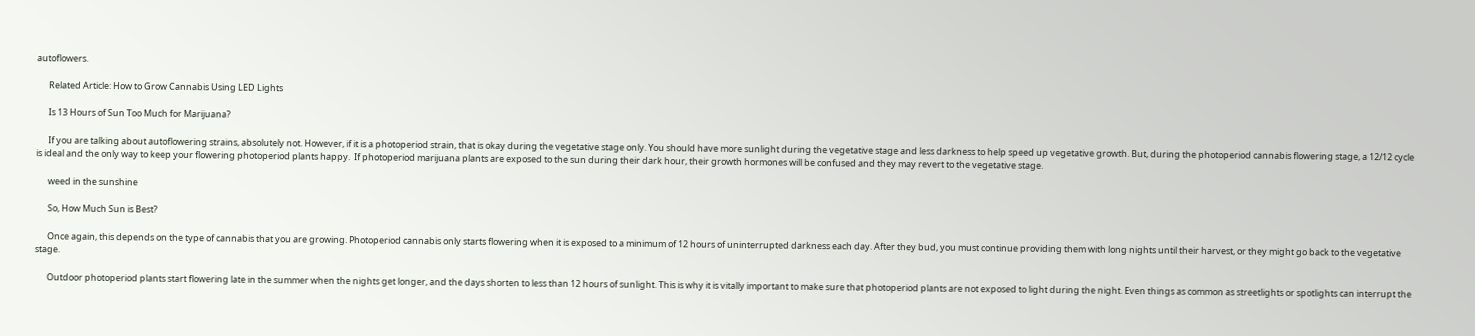autoflowers.

      Related Article: How to Grow Cannabis Using LED Lights

      Is 13 Hours of Sun Too Much for Marijuana?

      If you are talking about autoflowering strains, absolutely not. However, if it is a photoperiod strain, that is okay during the vegetative stage only. You should have more sunlight during the vegetative stage and less darkness to help speed up vegetative growth. But, during the photoperiod cannabis flowering stage, a 12/12 cycle is ideal and the only way to keep your flowering photoperiod plants happy.  If photoperiod marijuana plants are exposed to the sun during their dark hour, their growth hormones will be confused and they may revert to the vegetative stage.

      weed in the sunshine

      So, How Much Sun is Best?

      Once again, this depends on the type of cannabis that you are growing. Photoperiod cannabis only starts flowering when it is exposed to a minimum of 12 hours of uninterrupted darkness each day. After they bud, you must continue providing them with long nights until their harvest, or they might go back to the vegetative stage.

      Outdoor photoperiod plants start flowering late in the summer when the nights get longer, and the days shorten to less than 12 hours of sunlight. This is why it is vitally important to make sure that photoperiod plants are not exposed to light during the night. Even things as common as streetlights or spotlights can interrupt the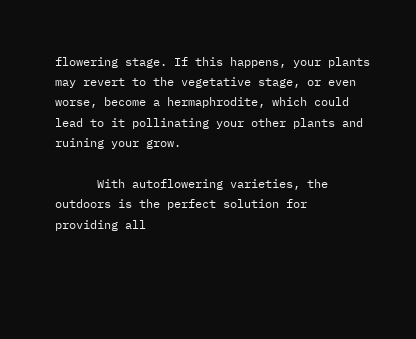flowering stage. If this happens, your plants may revert to the vegetative stage, or even worse, become a hermaphrodite, which could lead to it pollinating your other plants and ruining your grow.

      With autoflowering varieties, the outdoors is the perfect solution for providing all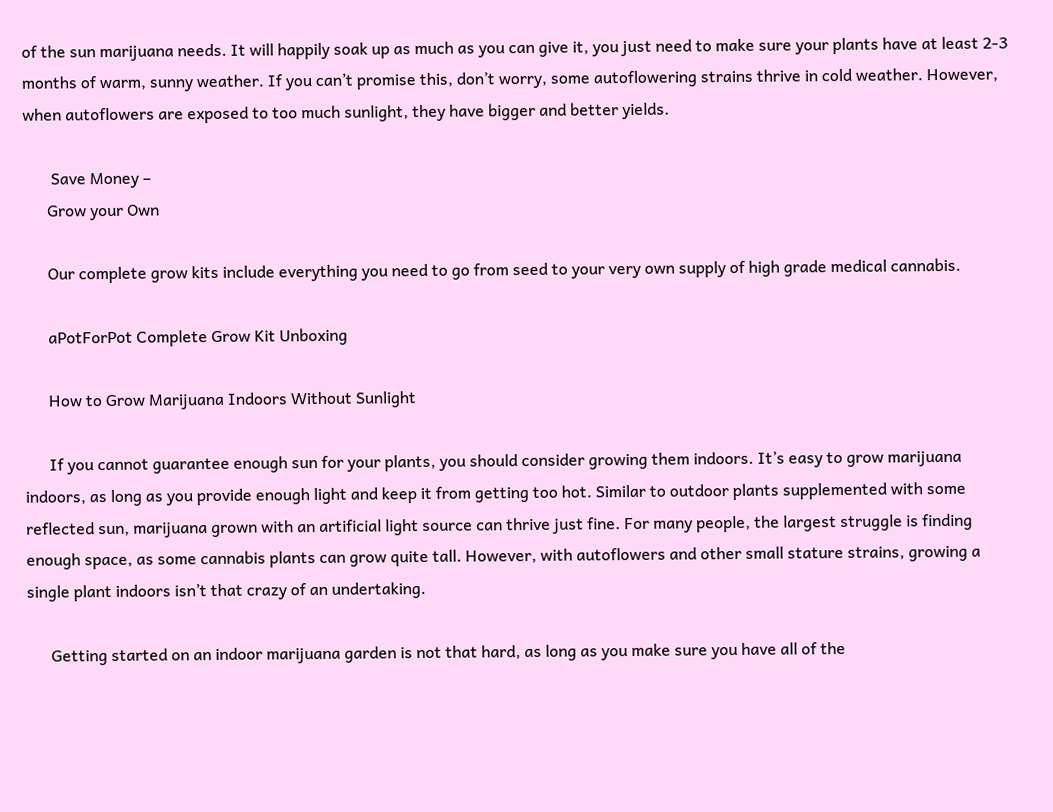of the sun marijuana needs. It will happily soak up as much as you can give it, you just need to make sure your plants have at least 2-3 months of warm, sunny weather. If you can’t promise this, don’t worry, some autoflowering strains thrive in cold weather. However, when autoflowers are exposed to too much sunlight, they have bigger and better yields.

       Save Money –
      Grow your Own

      Our complete grow kits include everything you need to go from seed to your very own supply of high grade medical cannabis.

      aPotForPot Complete Grow Kit Unboxing

      How to Grow Marijuana Indoors Without Sunlight

      If you cannot guarantee enough sun for your plants, you should consider growing them indoors. It’s easy to grow marijuana indoors, as long as you provide enough light and keep it from getting too hot. Similar to outdoor plants supplemented with some reflected sun, marijuana grown with an artificial light source can thrive just fine. For many people, the largest struggle is finding enough space, as some cannabis plants can grow quite tall. However, with autoflowers and other small stature strains, growing a single plant indoors isn’t that crazy of an undertaking.

      Getting started on an indoor marijuana garden is not that hard, as long as you make sure you have all of the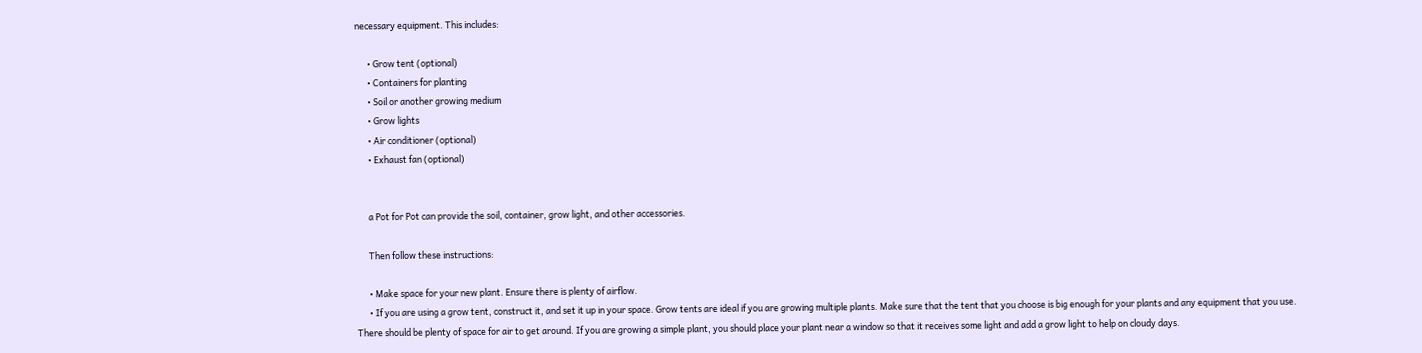necessary equipment. This includes:

      • Grow tent (optional)
      • Containers for planting
      • Soil or another growing medium
      • Grow lights
      • Air conditioner (optional)
      • Exhaust fan (optional)


      a Pot for Pot can provide the soil, container, grow light, and other accessories.

      Then follow these instructions:

      • Make space for your new plant. Ensure there is plenty of airflow.
      • If you are using a grow tent, construct it, and set it up in your space. Grow tents are ideal if you are growing multiple plants. Make sure that the tent that you choose is big enough for your plants and any equipment that you use. There should be plenty of space for air to get around. If you are growing a simple plant, you should place your plant near a window so that it receives some light and add a grow light to help on cloudy days.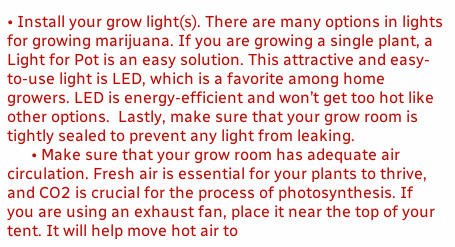• Install your grow light(s). There are many options in lights for growing marijuana. If you are growing a single plant, a Light for Pot is an easy solution. This attractive and easy-to-use light is LED, which is a favorite among home growers. LED is energy-efficient and won’t get too hot like other options.  Lastly, make sure that your grow room is tightly sealed to prevent any light from leaking.
      • Make sure that your grow room has adequate air circulation. Fresh air is essential for your plants to thrive, and CO2 is crucial for the process of photosynthesis. If you are using an exhaust fan, place it near the top of your tent. It will help move hot air to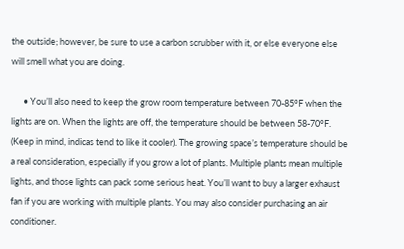the outside; however, be sure to use a carbon scrubber with it, or else everyone else will smell what you are doing.

      • You’ll also need to keep the grow room temperature between 70-85°F when the lights are on. When the lights are off, the temperature should be between 58-70°F. (Keep in mind, indicas tend to like it cooler). The growing space’s temperature should be a real consideration, especially if you grow a lot of plants. Multiple plants mean multiple lights, and those lights can pack some serious heat. You’ll want to buy a larger exhaust fan if you are working with multiple plants. You may also consider purchasing an air conditioner.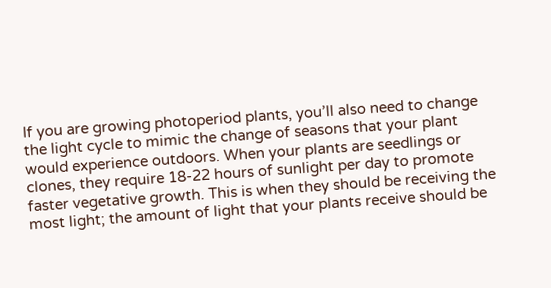If you are growing photoperiod plants, you’ll also need to change the light cycle to mimic the change of seasons that your plant would experience outdoors. When your plants are seedlings or clones, they require 18-22 hours of sunlight per day to promote faster vegetative growth. This is when they should be receiving the most light; the amount of light that your plants receive should be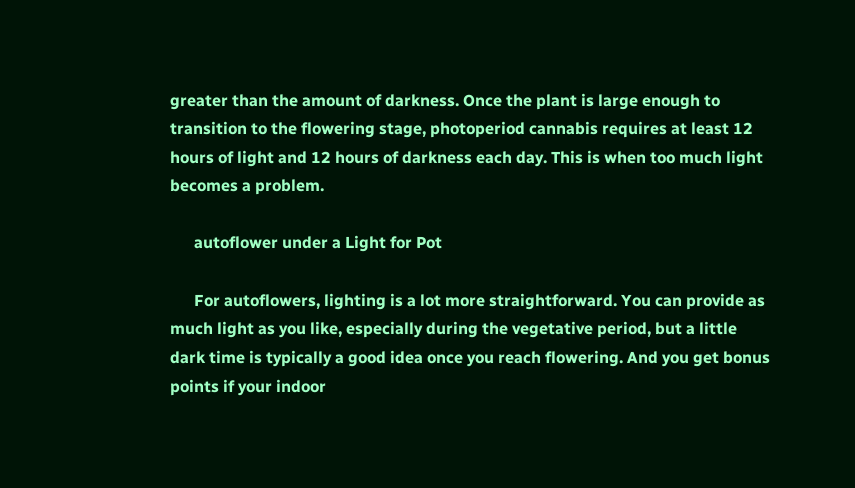greater than the amount of darkness. Once the plant is large enough to transition to the flowering stage, photoperiod cannabis requires at least 12 hours of light and 12 hours of darkness each day. This is when too much light becomes a problem.

      autoflower under a Light for Pot

      For autoflowers, lighting is a lot more straightforward. You can provide as much light as you like, especially during the vegetative period, but a little dark time is typically a good idea once you reach flowering. And you get bonus points if your indoor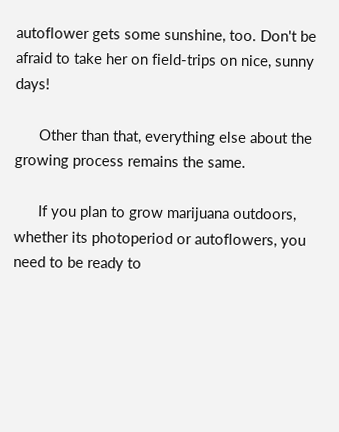autoflower gets some sunshine, too. Don't be afraid to take her on field-trips on nice, sunny days!

      Other than that, everything else about the growing process remains the same.

      If you plan to grow marijuana outdoors, whether its photoperiod or autoflowers, you need to be ready to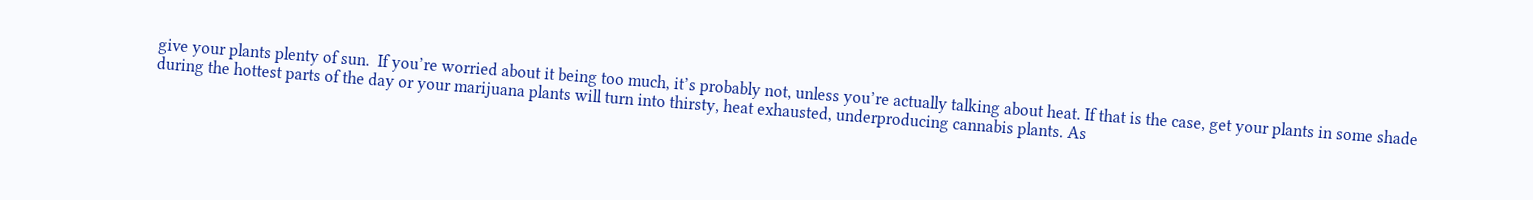give your plants plenty of sun.  If you’re worried about it being too much, it’s probably not, unless you’re actually talking about heat. If that is the case, get your plants in some shade during the hottest parts of the day or your marijuana plants will turn into thirsty, heat exhausted, underproducing cannabis plants. As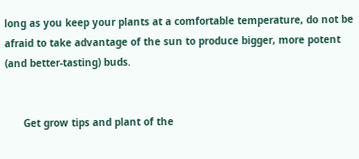long as you keep your plants at a comfortable temperature, do not be afraid to take advantage of the sun to produce bigger, more potent (and better-tasting) buds.


      Get grow tips and plant of the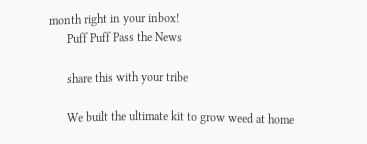month right in your inbox!
      Puff Puff Pass the News

      share this with your tribe

      We built the ultimate kit to grow weed at home